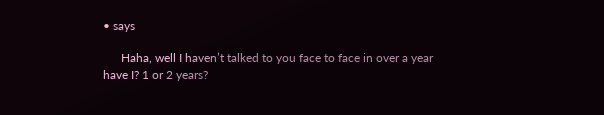• says

      Haha, well I haven’t talked to you face to face in over a year have I? 1 or 2 years?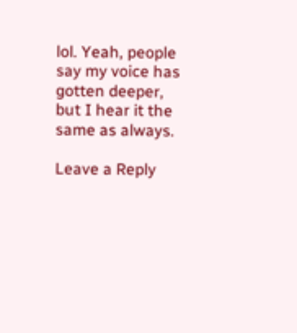lol. Yeah, people say my voice has gotten deeper, but I hear it the same as always.

Leave a Reply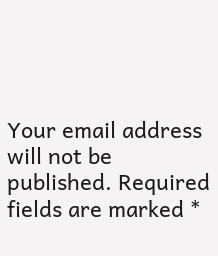Your email address will not be published. Required fields are marked *